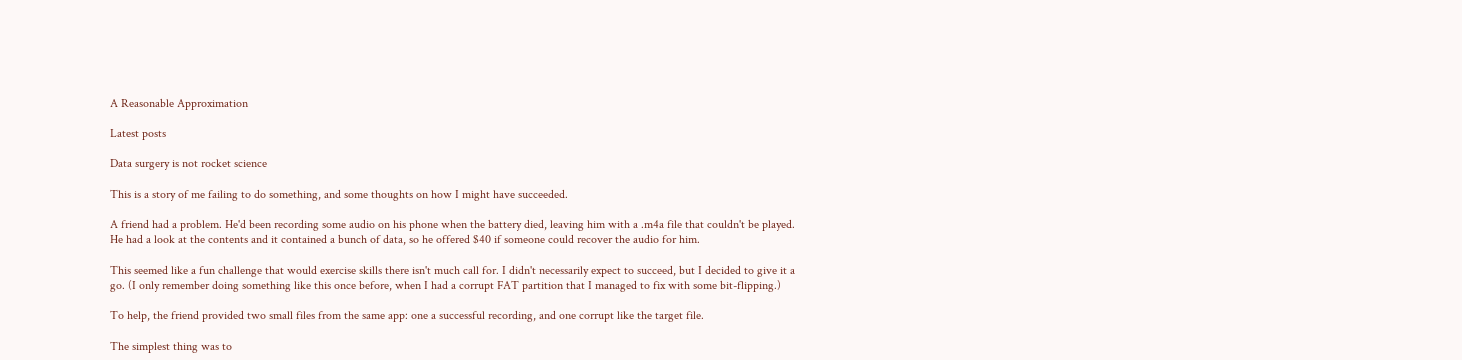A Reasonable Approximation

Latest posts

Data surgery is not rocket science

This is a story of me failing to do something, and some thoughts on how I might have succeeded.

A friend had a problem. He'd been recording some audio on his phone when the battery died, leaving him with a .m4a file that couldn't be played. He had a look at the contents and it contained a bunch of data, so he offered $40 if someone could recover the audio for him.

This seemed like a fun challenge that would exercise skills there isn't much call for. I didn't necessarily expect to succeed, but I decided to give it a go. (I only remember doing something like this once before, when I had a corrupt FAT partition that I managed to fix with some bit-flipping.)

To help, the friend provided two small files from the same app: one a successful recording, and one corrupt like the target file.

The simplest thing was to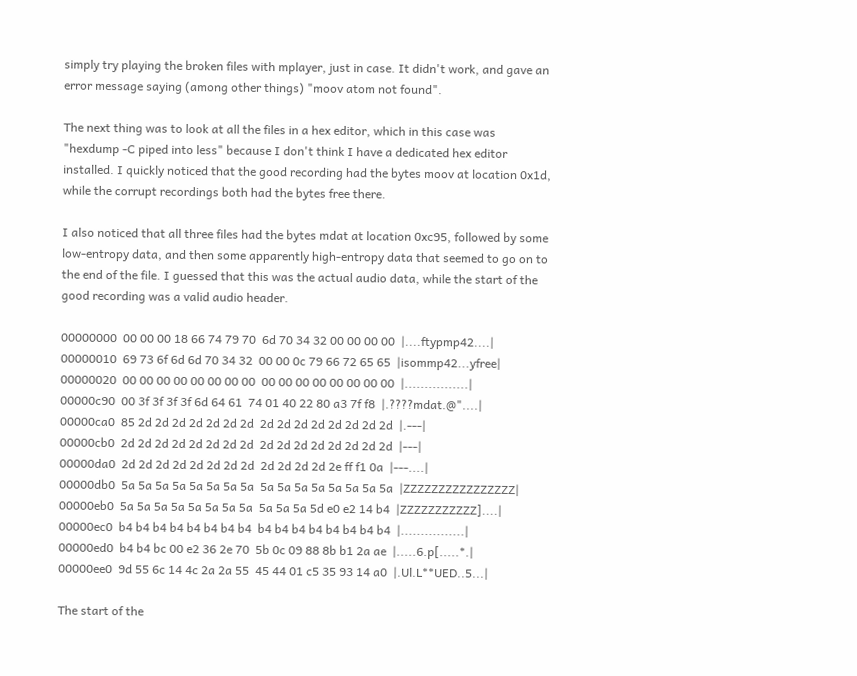simply try playing the broken files with mplayer, just in case. It didn't work, and gave an error message saying (among other things) "moov atom not found".

The next thing was to look at all the files in a hex editor, which in this case was "hexdump -C piped into less" because I don't think I have a dedicated hex editor installed. I quickly noticed that the good recording had the bytes moov at location 0x1d, while the corrupt recordings both had the bytes free there.

I also noticed that all three files had the bytes mdat at location 0xc95, followed by some low-entropy data, and then some apparently high-entropy data that seemed to go on to the end of the file. I guessed that this was the actual audio data, while the start of the good recording was a valid audio header.

00000000  00 00 00 18 66 74 79 70  6d 70 34 32 00 00 00 00  |....ftypmp42....|
00000010  69 73 6f 6d 6d 70 34 32  00 00 0c 79 66 72 65 65  |isommp42...yfree|
00000020  00 00 00 00 00 00 00 00  00 00 00 00 00 00 00 00  |................|
00000c90  00 3f 3f 3f 3f 6d 64 61  74 01 40 22 80 a3 7f f8  |.????mdat.@"....|
00000ca0  85 2d 2d 2d 2d 2d 2d 2d  2d 2d 2d 2d 2d 2d 2d 2d  |.---|
00000cb0  2d 2d 2d 2d 2d 2d 2d 2d  2d 2d 2d 2d 2d 2d 2d 2d  |---|
00000da0  2d 2d 2d 2d 2d 2d 2d 2d  2d 2d 2d 2d 2e ff f1 0a  |---....|
00000db0  5a 5a 5a 5a 5a 5a 5a 5a  5a 5a 5a 5a 5a 5a 5a 5a  |ZZZZZZZZZZZZZZZZ|
00000eb0  5a 5a 5a 5a 5a 5a 5a 5a  5a 5a 5a 5d e0 e2 14 b4  |ZZZZZZZZZZZ]....|
00000ec0  b4 b4 b4 b4 b4 b4 b4 b4  b4 b4 b4 b4 b4 b4 b4 b4  |................|
00000ed0  b4 b4 bc 00 e2 36 2e 70  5b 0c 09 88 8b b1 2a ae  |.....6.p[.....*.|
00000ee0  9d 55 6c 14 4c 2a 2a 55  45 44 01 c5 35 93 14 a0  |.Ul.L**UED..5...|

The start of the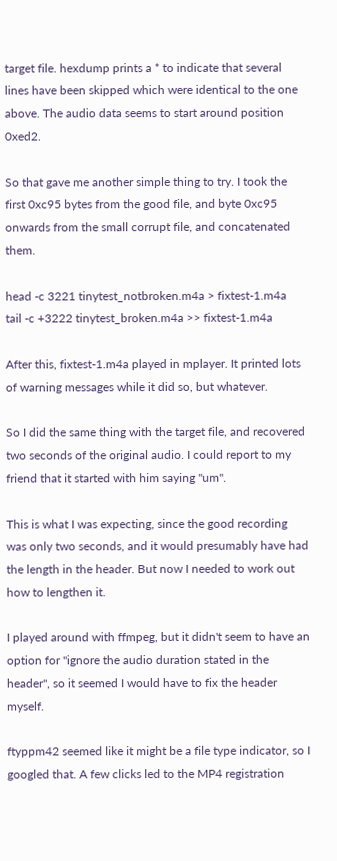target file. hexdump prints a * to indicate that several lines have been skipped which were identical to the one above. The audio data seems to start around position 0xed2.

So that gave me another simple thing to try. I took the first 0xc95 bytes from the good file, and byte 0xc95 onwards from the small corrupt file, and concatenated them.

head -c 3221 tinytest_notbroken.m4a > fixtest-1.m4a
tail -c +3222 tinytest_broken.m4a >> fixtest-1.m4a

After this, fixtest-1.m4a played in mplayer. It printed lots of warning messages while it did so, but whatever.

So I did the same thing with the target file, and recovered two seconds of the original audio. I could report to my friend that it started with him saying "um".

This is what I was expecting, since the good recording was only two seconds, and it would presumably have had the length in the header. But now I needed to work out how to lengthen it.

I played around with ffmpeg, but it didn't seem to have an option for "ignore the audio duration stated in the header", so it seemed I would have to fix the header myself.

ftyppm42 seemed like it might be a file type indicator, so I googled that. A few clicks led to the MP4 registration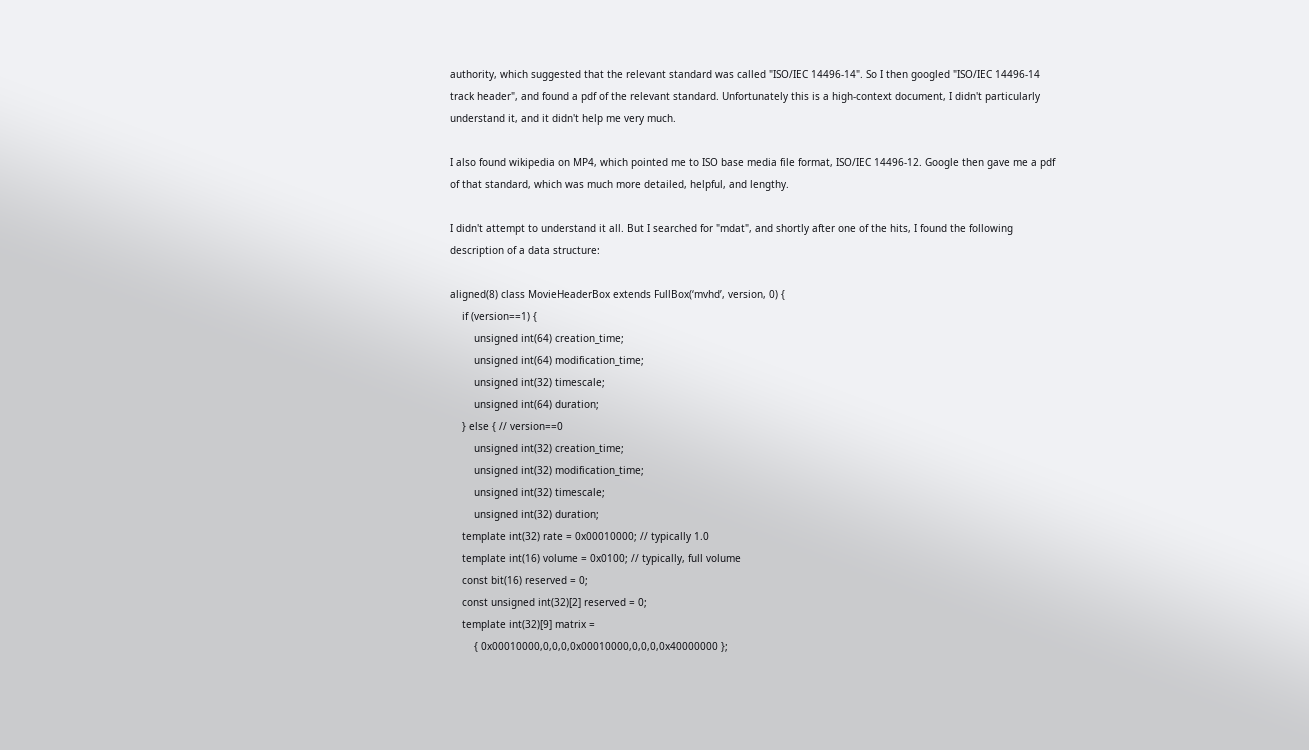authority, which suggested that the relevant standard was called "ISO/IEC 14496-14". So I then googled "ISO/IEC 14496-14 track header", and found a pdf of the relevant standard. Unfortunately this is a high-context document, I didn't particularly understand it, and it didn't help me very much.

I also found wikipedia on MP4, which pointed me to ISO base media file format, ISO/IEC 14496-12. Google then gave me a pdf of that standard, which was much more detailed, helpful, and lengthy.

I didn't attempt to understand it all. But I searched for "mdat", and shortly after one of the hits, I found the following description of a data structure:

aligned(8) class MovieHeaderBox extends FullBox(‘mvhd’, version, 0) {
    if (version==1) {
        unsigned int(64) creation_time;
        unsigned int(64) modification_time;
        unsigned int(32) timescale;
        unsigned int(64) duration;
    } else { // version==0
        unsigned int(32) creation_time;
        unsigned int(32) modification_time;
        unsigned int(32) timescale;
        unsigned int(32) duration;
    template int(32) rate = 0x00010000; // typically 1.0
    template int(16) volume = 0x0100; // typically, full volume
    const bit(16) reserved = 0;
    const unsigned int(32)[2] reserved = 0;
    template int(32)[9] matrix =
        { 0x00010000,0,0,0,0x00010000,0,0,0,0x40000000 };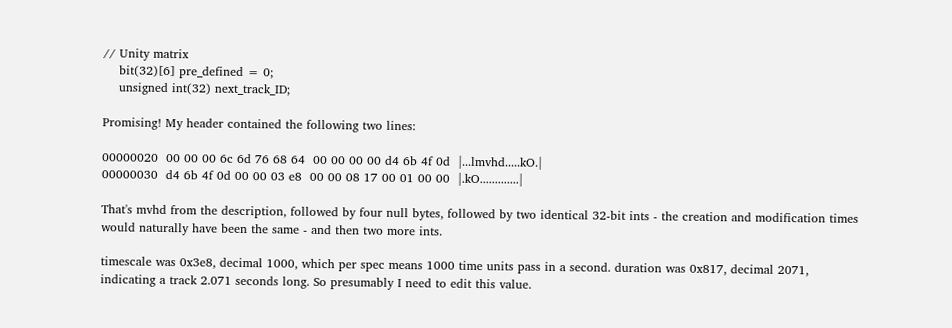// Unity matrix
    bit(32)[6] pre_defined = 0;
    unsigned int(32) next_track_ID;

Promising! My header contained the following two lines:

00000020  00 00 00 6c 6d 76 68 64  00 00 00 00 d4 6b 4f 0d  |...lmvhd.....kO.|
00000030  d4 6b 4f 0d 00 00 03 e8  00 00 08 17 00 01 00 00  |.kO.............|

That's mvhd from the description, followed by four null bytes, followed by two identical 32-bit ints - the creation and modification times would naturally have been the same - and then two more ints.

timescale was 0x3e8, decimal 1000, which per spec means 1000 time units pass in a second. duration was 0x817, decimal 2071, indicating a track 2.071 seconds long. So presumably I need to edit this value.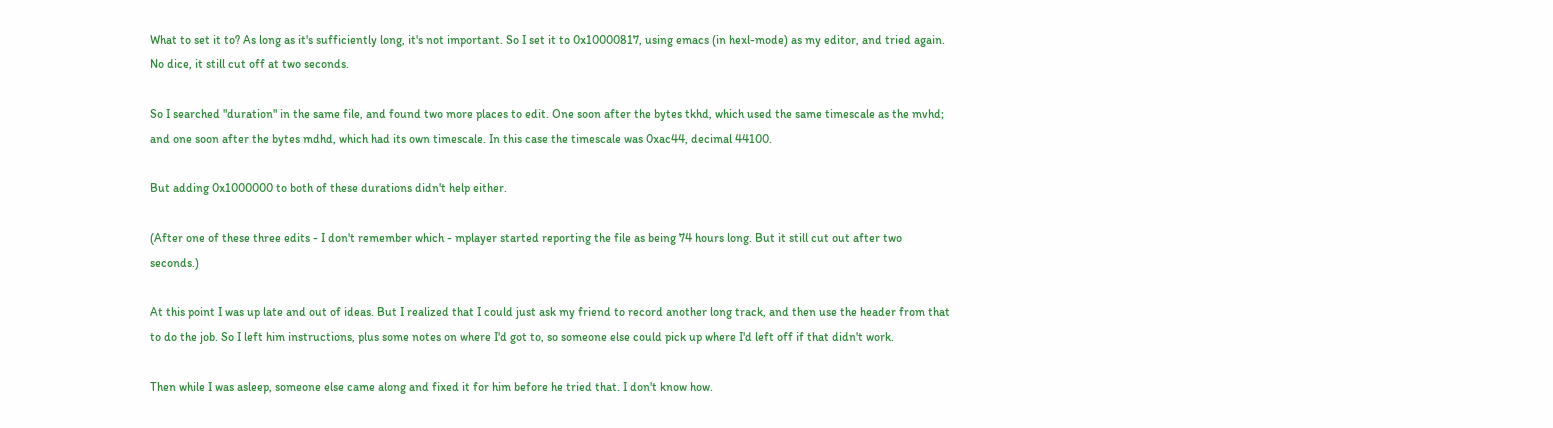What to set it to? As long as it's sufficiently long, it's not important. So I set it to 0x10000817, using emacs (in hexl-mode) as my editor, and tried again. No dice, it still cut off at two seconds.

So I searched "duration" in the same file, and found two more places to edit. One soon after the bytes tkhd, which used the same timescale as the mvhd; and one soon after the bytes mdhd, which had its own timescale. In this case the timescale was 0xac44, decimal 44100.

But adding 0x1000000 to both of these durations didn't help either.

(After one of these three edits - I don't remember which - mplayer started reporting the file as being 74 hours long. But it still cut out after two seconds.)

At this point I was up late and out of ideas. But I realized that I could just ask my friend to record another long track, and then use the header from that to do the job. So I left him instructions, plus some notes on where I'd got to, so someone else could pick up where I'd left off if that didn't work.

Then while I was asleep, someone else came along and fixed it for him before he tried that. I don't know how.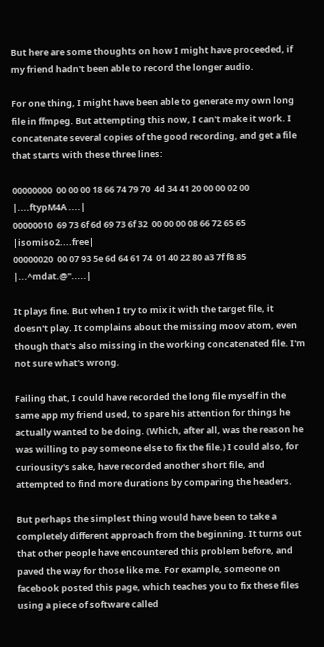But here are some thoughts on how I might have proceeded, if my friend hadn't been able to record the longer audio.

For one thing, I might have been able to generate my own long file in ffmpeg. But attempting this now, I can't make it work. I concatenate several copies of the good recording, and get a file that starts with these three lines:

00000000  00 00 00 18 66 74 79 70  4d 34 41 20 00 00 02 00  |....ftypM4A ....|
00000010  69 73 6f 6d 69 73 6f 32  00 00 00 08 66 72 65 65  |isomiso2....free|
00000020  00 07 93 5e 6d 64 61 74  01 40 22 80 a3 7f f8 85  |...^mdat.@".....|

It plays fine. But when I try to mix it with the target file, it doesn't play. It complains about the missing moov atom, even though that's also missing in the working concatenated file. I'm not sure what's wrong.

Failing that, I could have recorded the long file myself in the same app my friend used, to spare his attention for things he actually wanted to be doing. (Which, after all, was the reason he was willing to pay someone else to fix the file.) I could also, for curiousity's sake, have recorded another short file, and attempted to find more durations by comparing the headers.

But perhaps the simplest thing would have been to take a completely different approach from the beginning. It turns out that other people have encountered this problem before, and paved the way for those like me. For example, someone on facebook posted this page, which teaches you to fix these files using a piece of software called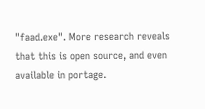"faad.exe". More research reveals that this is open source, and even available in portage.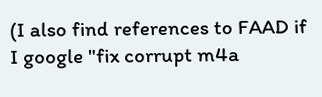(I also find references to FAAD if I google "fix corrupt m4a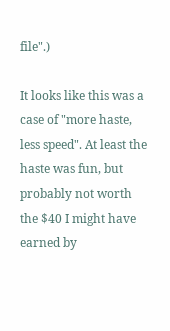file".)

It looks like this was a case of "more haste, less speed". At least the haste was fun, but probably not worth the $40 I might have earned by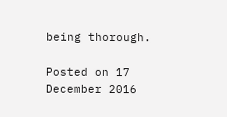being thorough.

Posted on 17 December 2016